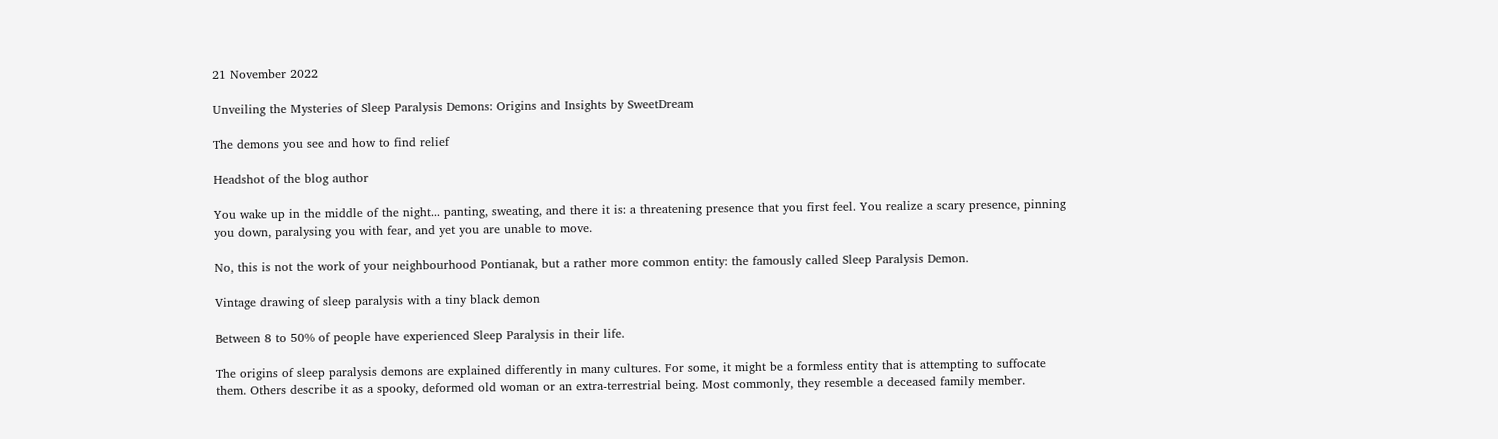21 November 2022

Unveiling the Mysteries of Sleep Paralysis Demons: Origins and Insights by SweetDream

The demons you see and how to find relief

Headshot of the blog author

You wake up in the middle of the night... panting, sweating, and there it is: a threatening presence that you first feel. You realize a scary presence, pinning you down, paralysing you with fear, and yet you are unable to move.

No, this is not the work of your neighbourhood Pontianak, but a rather more common entity: the famously called Sleep Paralysis Demon.

Vintage drawing of sleep paralysis with a tiny black demon

Between 8 to 50% of people have experienced Sleep Paralysis in their life.

The origins of sleep paralysis demons are explained differently in many cultures. For some, it might be a formless entity that is attempting to suffocate them. Others describe it as a spooky, deformed old woman or an extra-terrestrial being. Most commonly, they resemble a deceased family member.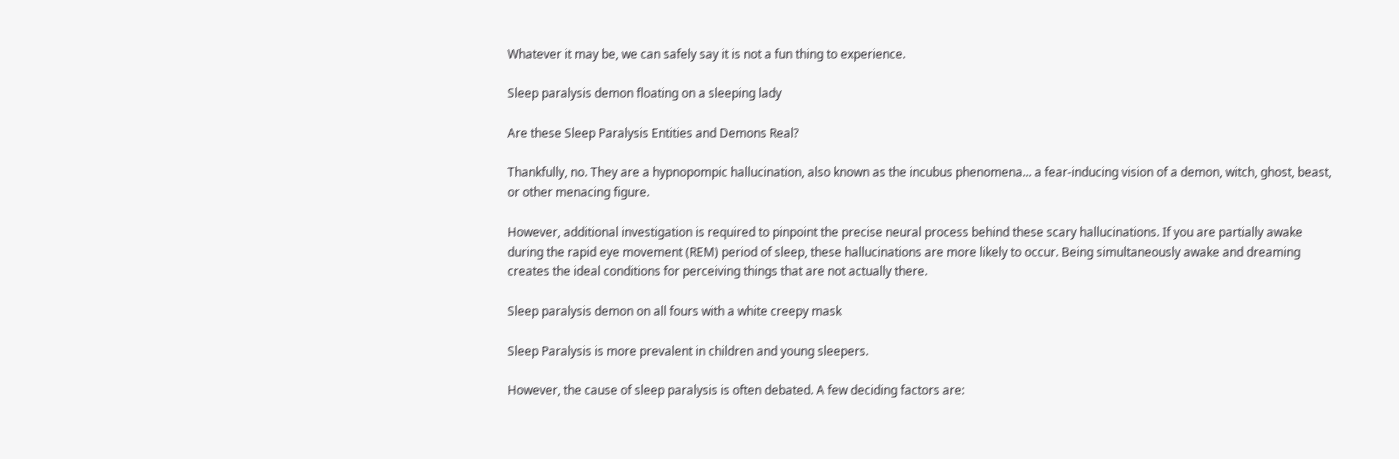Whatever it may be, we can safely say it is not a fun thing to experience.

Sleep paralysis demon floating on a sleeping lady

Are these Sleep Paralysis Entities and Demons Real?

Thankfully, no. They are a hypnopompic hallucination, also known as the incubus phenomena... a fear-inducing vision of a demon, witch, ghost, beast, or other menacing figure.

However, additional investigation is required to pinpoint the precise neural process behind these scary hallucinations. If you are partially awake during the rapid eye movement (REM) period of sleep, these hallucinations are more likely to occur. Being simultaneously awake and dreaming creates the ideal conditions for perceiving things that are not actually there.

Sleep paralysis demon on all fours with a white creepy mask

Sleep Paralysis is more prevalent in children and young sleepers.

However, the cause of sleep paralysis is often debated. A few deciding factors are: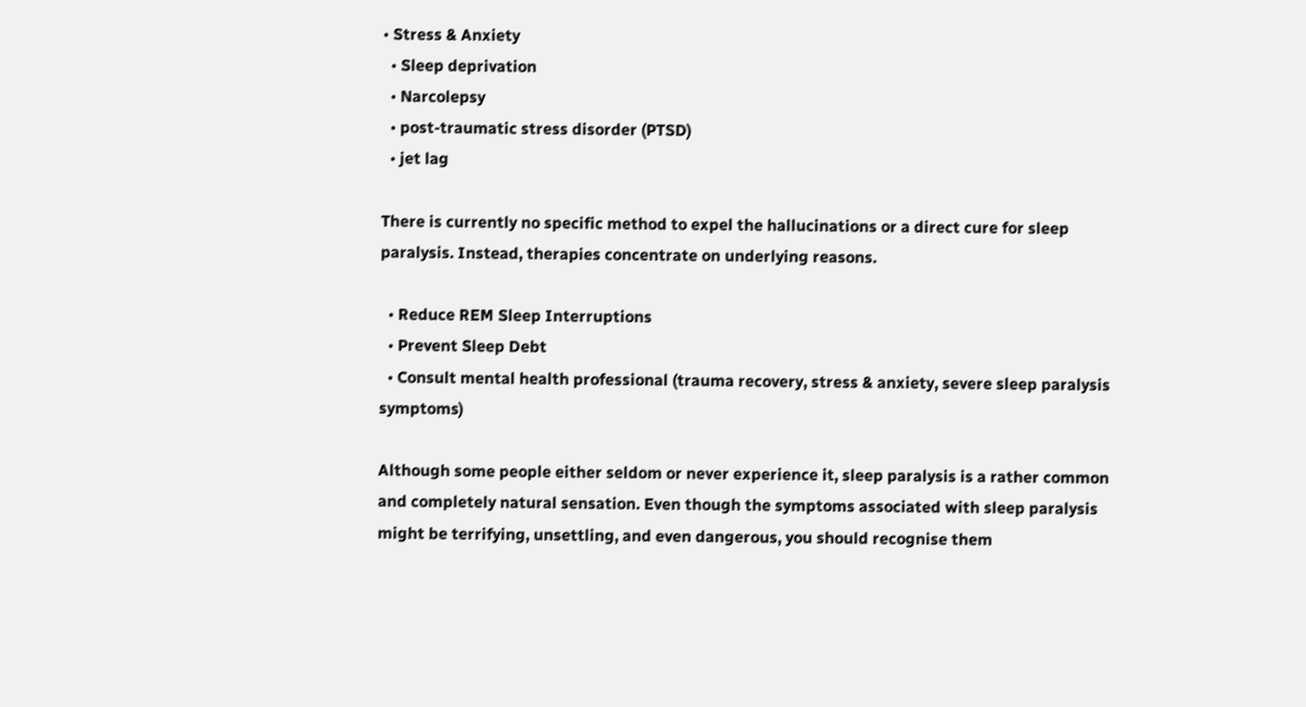• Stress & Anxiety
  • Sleep deprivation
  • Narcolepsy
  • post-traumatic stress disorder (PTSD)
  • jet lag

There is currently no specific method to expel the hallucinations or a direct cure for sleep paralysis. Instead, therapies concentrate on underlying reasons.

  • Reduce REM Sleep Interruptions
  • Prevent Sleep Debt
  • Consult mental health professional (trauma recovery, stress & anxiety, severe sleep paralysis symptoms)

Although some people either seldom or never experience it, sleep paralysis is a rather common and completely natural sensation. Even though the symptoms associated with sleep paralysis might be terrifying, unsettling, and even dangerous, you should recognise them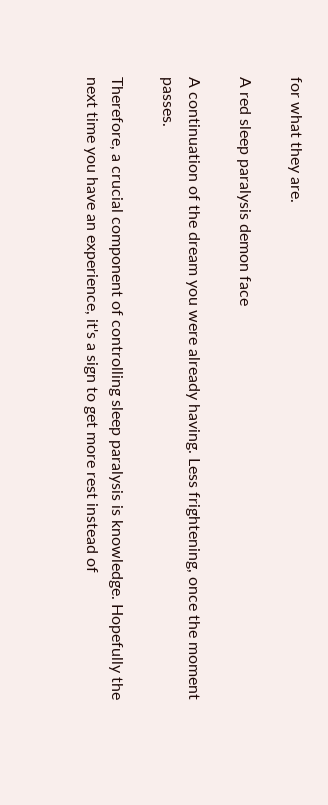for what they are.

A red sleep paralysis demon face

A continuation of the dream you were already having. Less frightening, once the moment passes.

Therefore, a crucial component of controlling sleep paralysis is knowledge. Hopefully the next time you have an experience, it's a sign to get more rest instead of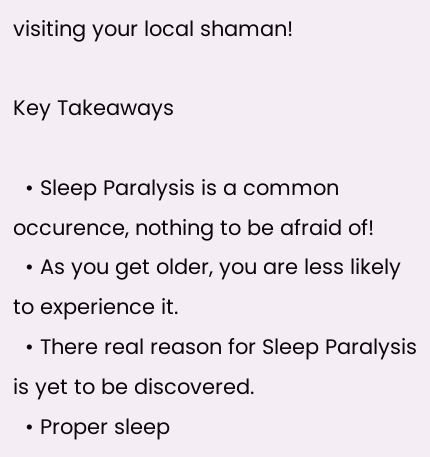visiting your local shaman!

Key Takeaways

  • Sleep Paralysis is a common occurence, nothing to be afraid of!
  • As you get older, you are less likely to experience it.
  • There real reason for Sleep Paralysis is yet to be discovered.
  • Proper sleep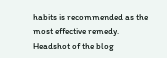habits is recommended as the most effective remedy.
Headshot of the blog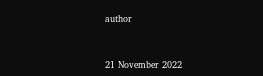author



21 November 2022